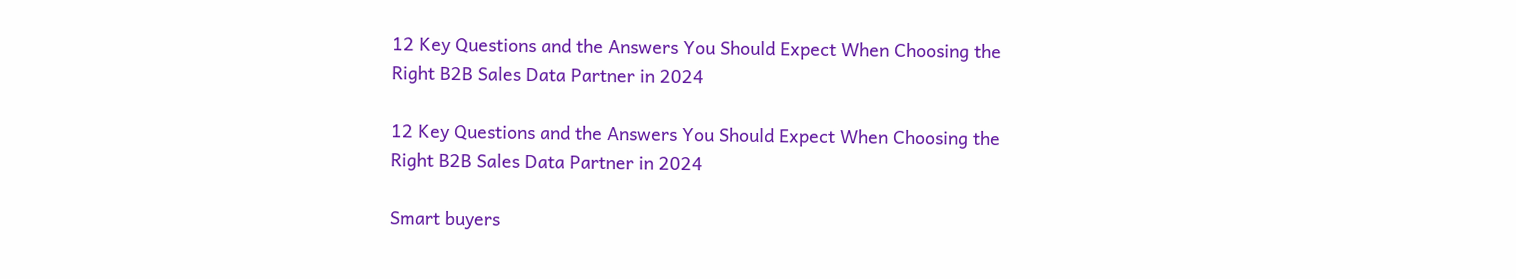12 Key Questions and the Answers You Should Expect When Choosing the Right B2B Sales Data Partner in 2024

12 Key Questions and the Answers You Should Expect When Choosing the Right B2B Sales Data Partner in 2024

Smart buyers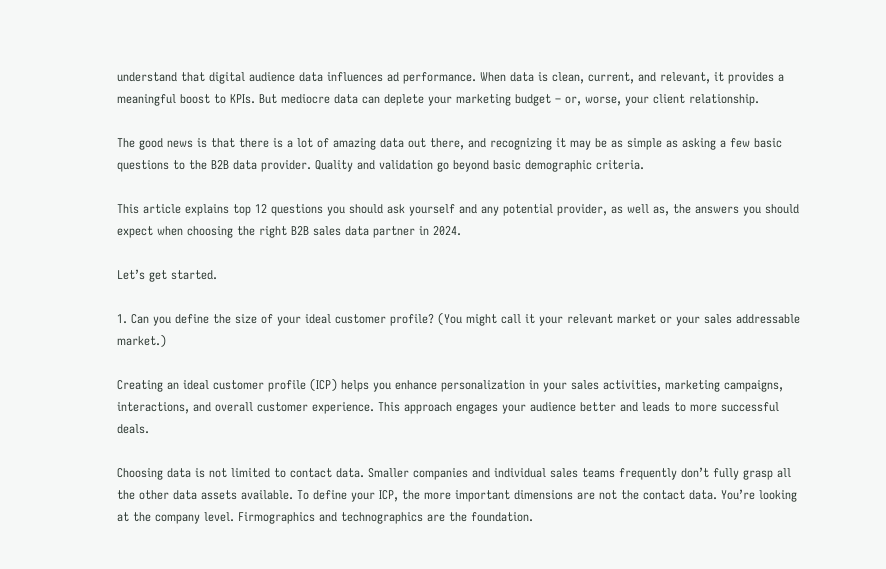understand that digital audience data influences ad performance. When data is clean, current, and relevant, it provides a meaningful boost to KPIs. But mediocre data can deplete your marketing budget – or, worse, your client relationship.

The good news is that there is a lot of amazing data out there, and recognizing it may be as simple as asking a few basic questions to the B2B data provider. Quality and validation go beyond basic demographic criteria.

This article explains top 12 questions you should ask yourself and any potential provider, as well as, the answers you should expect when choosing the right B2B sales data partner in 2024.

Let’s get started.

1. Can you define the size of your ideal customer profile? (You might call it your relevant market or your sales addressable market.)

Creating an ideal customer profile (ICP) helps you enhance personalization in your sales activities, marketing campaigns, interactions, and overall customer experience. This approach engages your audience better and leads to more successful deals.

Choosing data is not limited to contact data. Smaller companies and individual sales teams frequently don’t fully grasp all the other data assets available. To define your ICP, the more important dimensions are not the contact data. You’re looking at the company level. Firmographics and technographics are the foundation.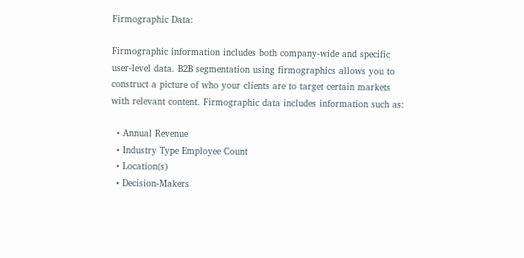Firmographic Data:

Firmographic information includes both company-wide and specific user-level data. B2B segmentation using firmographics allows you to construct a picture of who your clients are to target certain markets with relevant content. Firmographic data includes information such as:

  • Annual Revenue
  • Industry Type Employee Count
  • Location(s)
  • Decision-Makers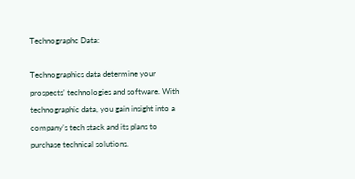Technographc Data:

Technographics data determine your prospects’ technologies and software. With technographic data, you gain insight into a company’s tech stack and its plans to purchase technical solutions.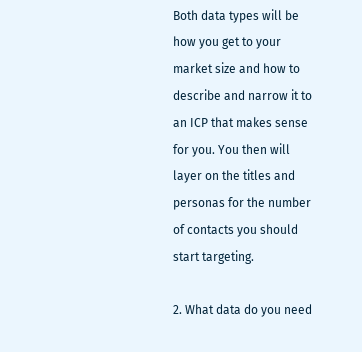Both data types will be how you get to your market size and how to describe and narrow it to an ICP that makes sense for you. You then will layer on the titles and personas for the number of contacts you should start targeting.

2. What data do you need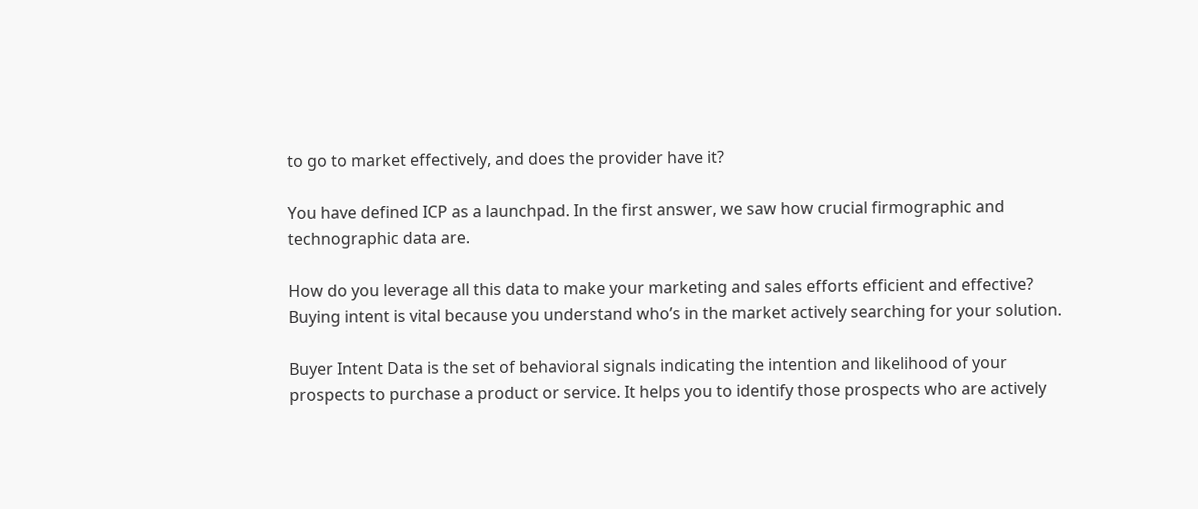to go to market effectively, and does the provider have it?

You have defined ICP as a launchpad. In the first answer, we saw how crucial firmographic and technographic data are.

How do you leverage all this data to make your marketing and sales efforts efficient and effective? Buying intent is vital because you understand who’s in the market actively searching for your solution.

Buyer Intent Data is the set of behavioral signals indicating the intention and likelihood of your prospects to purchase a product or service. It helps you to identify those prospects who are actively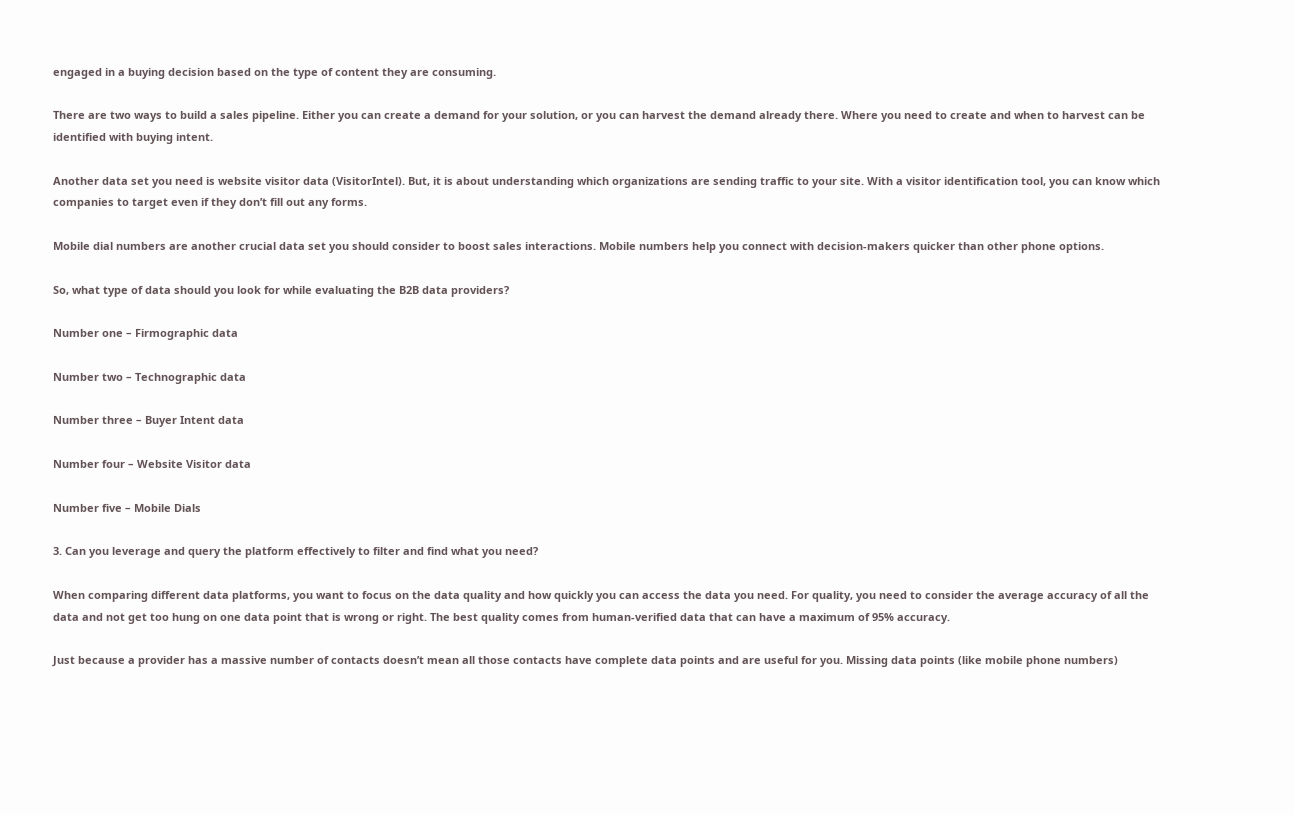engaged in a buying decision based on the type of content they are consuming.

There are two ways to build a sales pipeline. Either you can create a demand for your solution, or you can harvest the demand already there. Where you need to create and when to harvest can be identified with buying intent.

Another data set you need is website visitor data (VisitorIntel). But, it is about understanding which organizations are sending traffic to your site. With a visitor identification tool, you can know which companies to target even if they don’t fill out any forms.

Mobile dial numbers are another crucial data set you should consider to boost sales interactions. Mobile numbers help you connect with decision-makers quicker than other phone options.

So, what type of data should you look for while evaluating the B2B data providers?

Number one – Firmographic data

Number two – Technographic data

Number three – Buyer Intent data

Number four – Website Visitor data

Number five – Mobile Dials

3. Can you leverage and query the platform effectively to filter and find what you need?

When comparing different data platforms, you want to focus on the data quality and how quickly you can access the data you need. For quality, you need to consider the average accuracy of all the data and not get too hung on one data point that is wrong or right. The best quality comes from human-verified data that can have a maximum of 95% accuracy.

Just because a provider has a massive number of contacts doesn’t mean all those contacts have complete data points and are useful for you. Missing data points (like mobile phone numbers)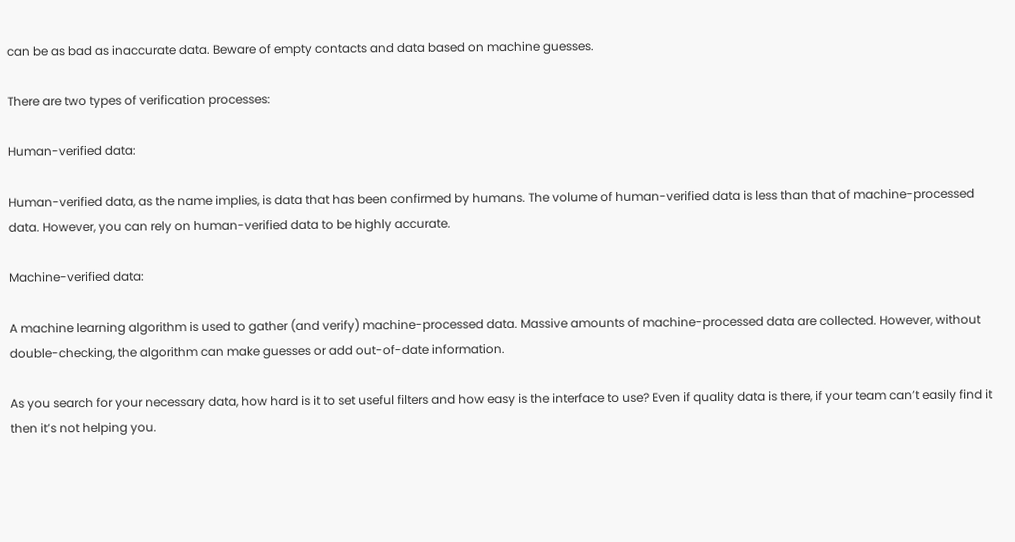can be as bad as inaccurate data. Beware of empty contacts and data based on machine guesses.

There are two types of verification processes:

Human-verified data:

Human-verified data, as the name implies, is data that has been confirmed by humans. The volume of human-verified data is less than that of machine-processed data. However, you can rely on human-verified data to be highly accurate.

Machine-verified data:

A machine learning algorithm is used to gather (and verify) machine-processed data. Massive amounts of machine-processed data are collected. However, without double-checking, the algorithm can make guesses or add out-of-date information.

As you search for your necessary data, how hard is it to set useful filters and how easy is the interface to use? Even if quality data is there, if your team can’t easily find it then it’s not helping you.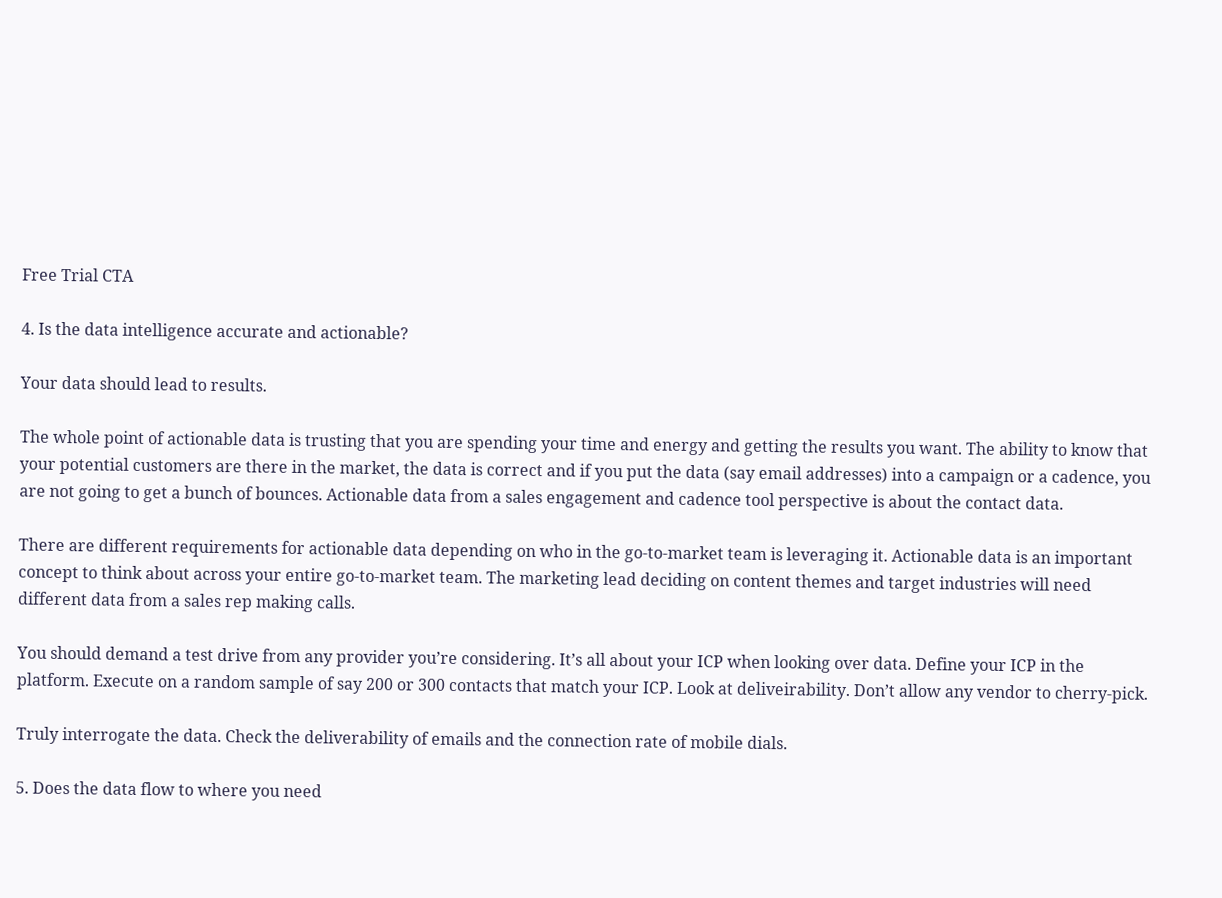Free Trial CTA

4. Is the data intelligence accurate and actionable?

Your data should lead to results.

The whole point of actionable data is trusting that you are spending your time and energy and getting the results you want. The ability to know that your potential customers are there in the market, the data is correct and if you put the data (say email addresses) into a campaign or a cadence, you are not going to get a bunch of bounces. Actionable data from a sales engagement and cadence tool perspective is about the contact data.

There are different requirements for actionable data depending on who in the go-to-market team is leveraging it. Actionable data is an important concept to think about across your entire go-to-market team. The marketing lead deciding on content themes and target industries will need different data from a sales rep making calls.

You should demand a test drive from any provider you’re considering. It’s all about your ICP when looking over data. Define your ICP in the platform. Execute on a random sample of say 200 or 300 contacts that match your ICP. Look at deliveirability. Don’t allow any vendor to cherry-pick.

Truly interrogate the data. Check the deliverability of emails and the connection rate of mobile dials.

5. Does the data flow to where you need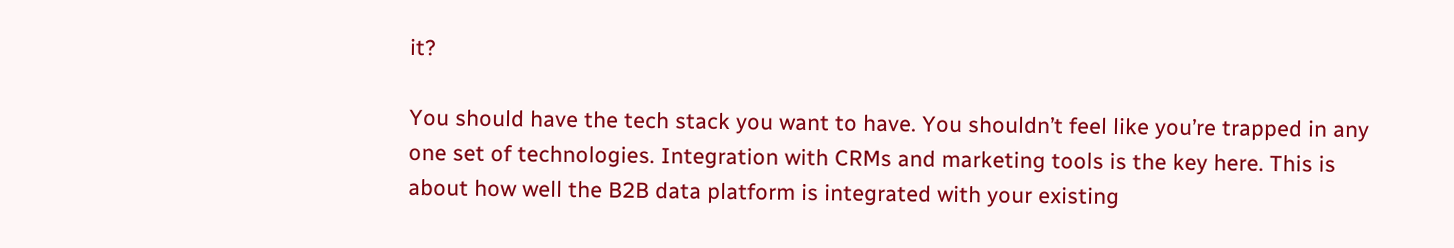it?

You should have the tech stack you want to have. You shouldn’t feel like you’re trapped in any one set of technologies. Integration with CRMs and marketing tools is the key here. This is about how well the B2B data platform is integrated with your existing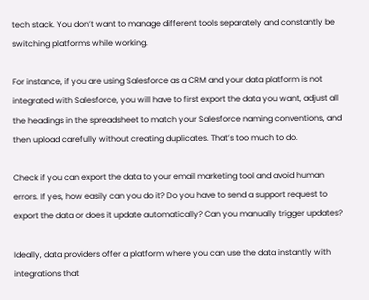tech stack. You don’t want to manage different tools separately and constantly be switching platforms while working.

For instance, if you are using Salesforce as a CRM and your data platform is not integrated with Salesforce, you will have to first export the data you want, adjust all the headings in the spreadsheet to match your Salesforce naming conventions, and then upload carefully without creating duplicates. That’s too much to do.

Check if you can export the data to your email marketing tool and avoid human errors. If yes, how easily can you do it? Do you have to send a support request to export the data or does it update automatically? Can you manually trigger updates?

Ideally, data providers offer a platform where you can use the data instantly with integrations that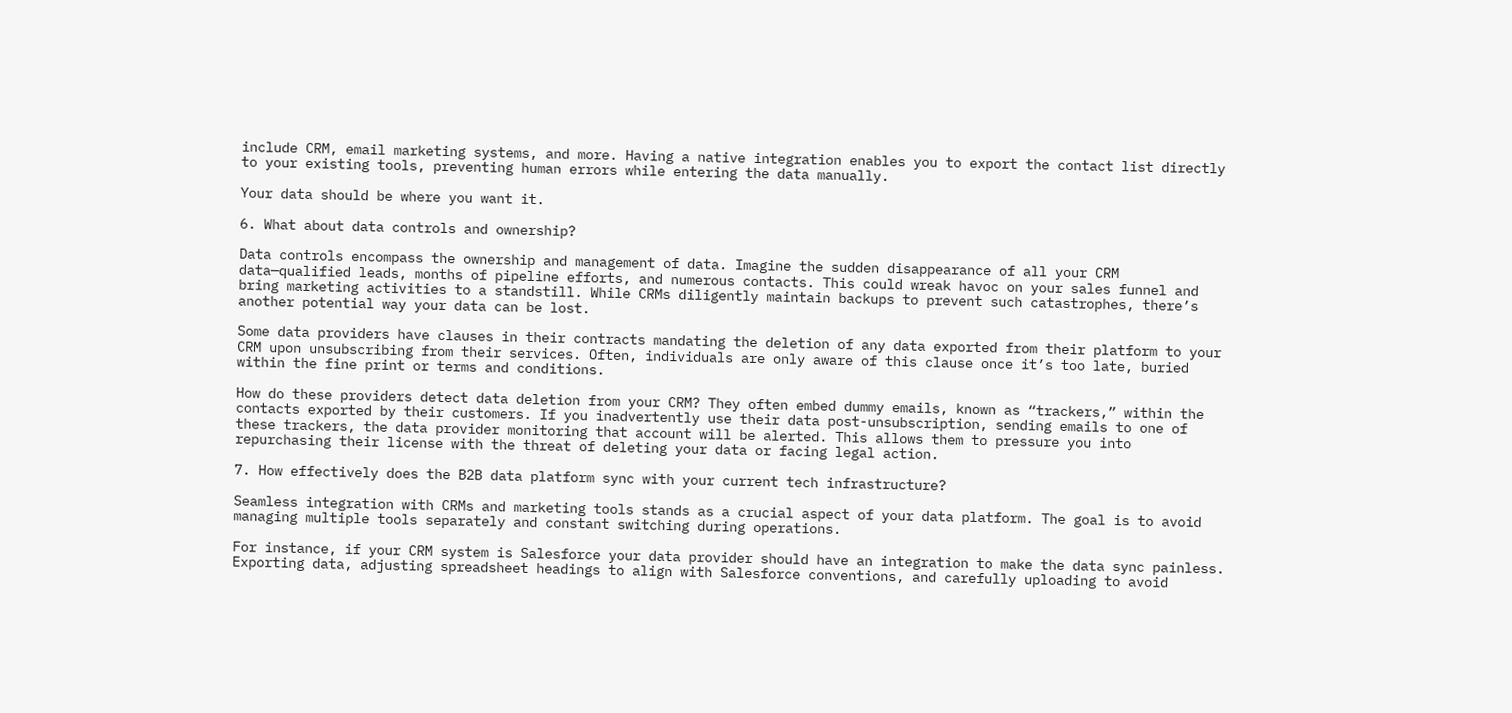include CRM, email marketing systems, and more. Having a native integration enables you to export the contact list directly to your existing tools, preventing human errors while entering the data manually.

Your data should be where you want it.

6. What about data controls and ownership?

Data controls encompass the ownership and management of data. Imagine the sudden disappearance of all your CRM data—qualified leads, months of pipeline efforts, and numerous contacts. This could wreak havoc on your sales funnel and bring marketing activities to a standstill. While CRMs diligently maintain backups to prevent such catastrophes, there’s another potential way your data can be lost.

Some data providers have clauses in their contracts mandating the deletion of any data exported from their platform to your CRM upon unsubscribing from their services. Often, individuals are only aware of this clause once it’s too late, buried within the fine print or terms and conditions.

How do these providers detect data deletion from your CRM? They often embed dummy emails, known as “trackers,” within the contacts exported by their customers. If you inadvertently use their data post-unsubscription, sending emails to one of these trackers, the data provider monitoring that account will be alerted. This allows them to pressure you into repurchasing their license with the threat of deleting your data or facing legal action.

7. How effectively does the B2B data platform sync with your current tech infrastructure?

Seamless integration with CRMs and marketing tools stands as a crucial aspect of your data platform. The goal is to avoid managing multiple tools separately and constant switching during operations.

For instance, if your CRM system is Salesforce your data provider should have an integration to make the data sync painless. Exporting data, adjusting spreadsheet headings to align with Salesforce conventions, and carefully uploading to avoid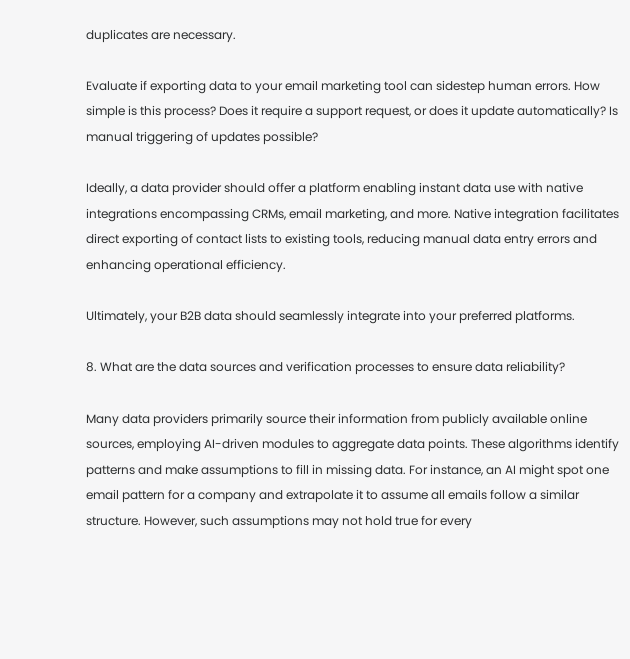duplicates are necessary.

Evaluate if exporting data to your email marketing tool can sidestep human errors. How simple is this process? Does it require a support request, or does it update automatically? Is manual triggering of updates possible?

Ideally, a data provider should offer a platform enabling instant data use with native integrations encompassing CRMs, email marketing, and more. Native integration facilitates direct exporting of contact lists to existing tools, reducing manual data entry errors and enhancing operational efficiency.

Ultimately, your B2B data should seamlessly integrate into your preferred platforms.

8. What are the data sources and verification processes to ensure data reliability?

Many data providers primarily source their information from publicly available online sources, employing AI-driven modules to aggregate data points. These algorithms identify patterns and make assumptions to fill in missing data. For instance, an AI might spot one email pattern for a company and extrapolate it to assume all emails follow a similar structure. However, such assumptions may not hold true for every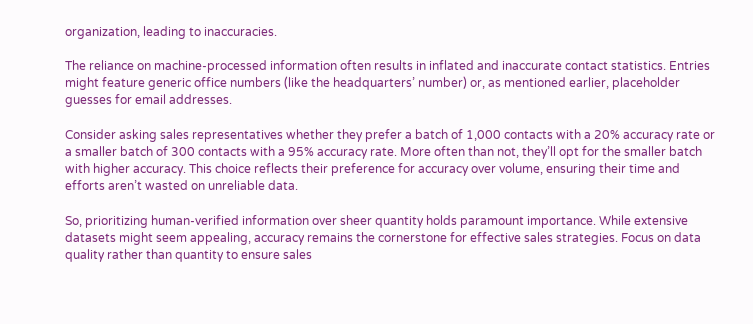organization, leading to inaccuracies.

The reliance on machine-processed information often results in inflated and inaccurate contact statistics. Entries might feature generic office numbers (like the headquarters’ number) or, as mentioned earlier, placeholder guesses for email addresses.

Consider asking sales representatives whether they prefer a batch of 1,000 contacts with a 20% accuracy rate or a smaller batch of 300 contacts with a 95% accuracy rate. More often than not, they’ll opt for the smaller batch with higher accuracy. This choice reflects their preference for accuracy over volume, ensuring their time and efforts aren’t wasted on unreliable data.

So, prioritizing human-verified information over sheer quantity holds paramount importance. While extensive datasets might seem appealing, accuracy remains the cornerstone for effective sales strategies. Focus on data quality rather than quantity to ensure sales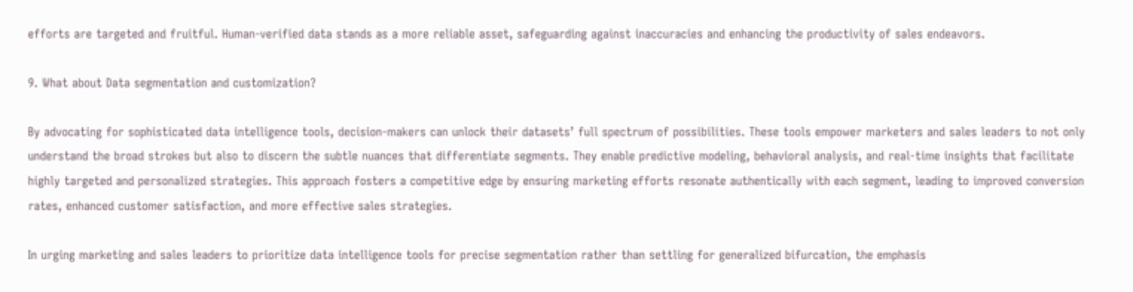efforts are targeted and fruitful. Human-verified data stands as a more reliable asset, safeguarding against inaccuracies and enhancing the productivity of sales endeavors.

9. What about Data segmentation and customization?

By advocating for sophisticated data intelligence tools, decision-makers can unlock their datasets’ full spectrum of possibilities. These tools empower marketers and sales leaders to not only understand the broad strokes but also to discern the subtle nuances that differentiate segments. They enable predictive modeling, behavioral analysis, and real-time insights that facilitate highly targeted and personalized strategies. This approach fosters a competitive edge by ensuring marketing efforts resonate authentically with each segment, leading to improved conversion rates, enhanced customer satisfaction, and more effective sales strategies.

In urging marketing and sales leaders to prioritize data intelligence tools for precise segmentation rather than settling for generalized bifurcation, the emphasis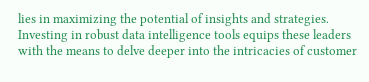lies in maximizing the potential of insights and strategies. Investing in robust data intelligence tools equips these leaders with the means to delve deeper into the intricacies of customer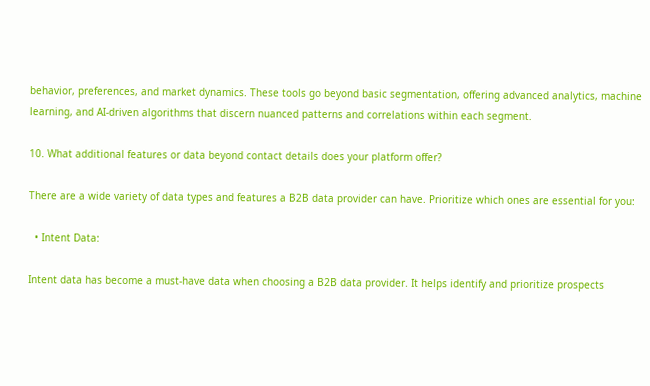behavior, preferences, and market dynamics. These tools go beyond basic segmentation, offering advanced analytics, machine learning, and AI-driven algorithms that discern nuanced patterns and correlations within each segment.

10. What additional features or data beyond contact details does your platform offer?

There are a wide variety of data types and features a B2B data provider can have. Prioritize which ones are essential for you:

  • Intent Data:

Intent data has become a must-have data when choosing a B2B data provider. It helps identify and prioritize prospects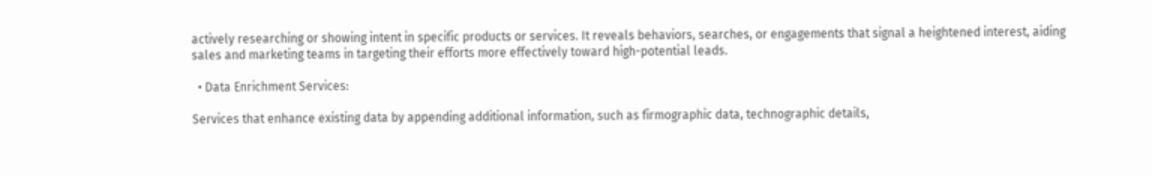actively researching or showing intent in specific products or services. It reveals behaviors, searches, or engagements that signal a heightened interest, aiding sales and marketing teams in targeting their efforts more effectively toward high-potential leads.

  • Data Enrichment Services:

Services that enhance existing data by appending additional information, such as firmographic data, technographic details,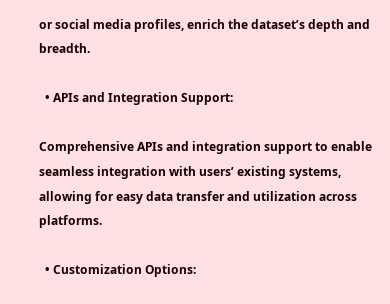or social media profiles, enrich the dataset’s depth and breadth.

  • APIs and Integration Support:

Comprehensive APIs and integration support to enable seamless integration with users’ existing systems, allowing for easy data transfer and utilization across platforms.

  • Customization Options: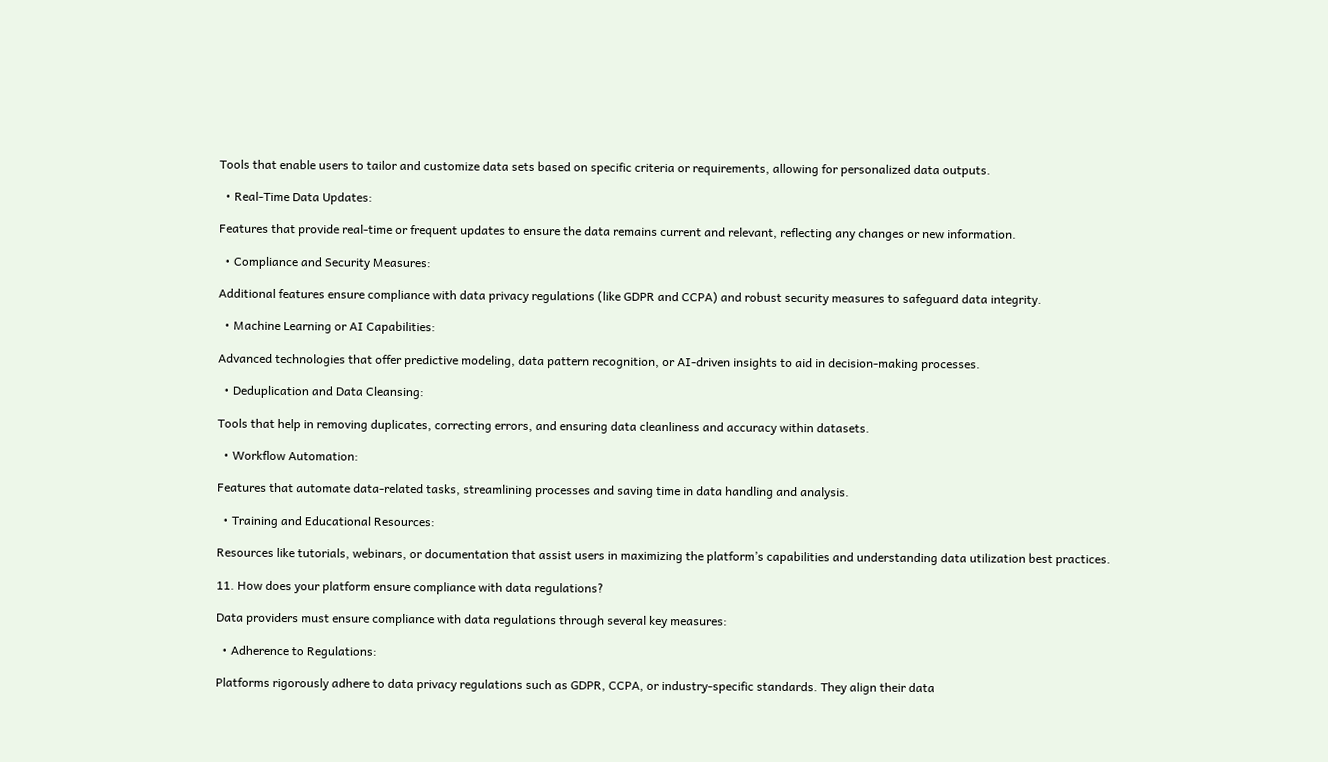Tools that enable users to tailor and customize data sets based on specific criteria or requirements, allowing for personalized data outputs.

  • Real-Time Data Updates:

Features that provide real-time or frequent updates to ensure the data remains current and relevant, reflecting any changes or new information.

  • Compliance and Security Measures:

Additional features ensure compliance with data privacy regulations (like GDPR and CCPA) and robust security measures to safeguard data integrity.

  • Machine Learning or AI Capabilities:

Advanced technologies that offer predictive modeling, data pattern recognition, or AI-driven insights to aid in decision-making processes.

  • Deduplication and Data Cleansing:

Tools that help in removing duplicates, correcting errors, and ensuring data cleanliness and accuracy within datasets.

  • Workflow Automation:

Features that automate data-related tasks, streamlining processes and saving time in data handling and analysis.

  • Training and Educational Resources:

Resources like tutorials, webinars, or documentation that assist users in maximizing the platform’s capabilities and understanding data utilization best practices.

11. How does your platform ensure compliance with data regulations?

Data providers must ensure compliance with data regulations through several key measures:

  • Adherence to Regulations:

Platforms rigorously adhere to data privacy regulations such as GDPR, CCPA, or industry-specific standards. They align their data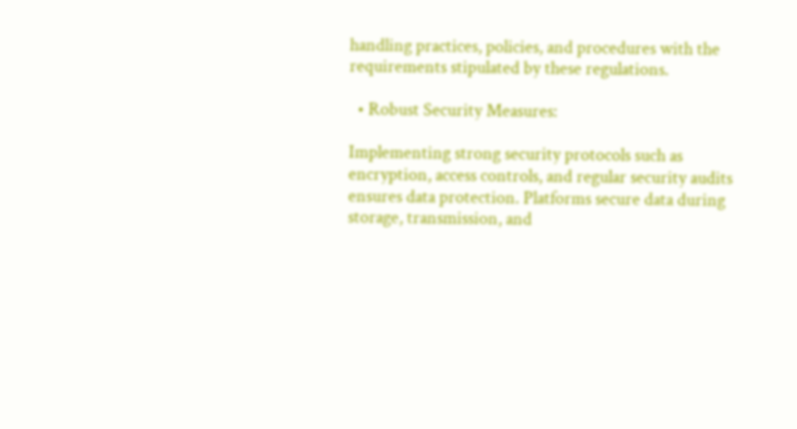handling practices, policies, and procedures with the requirements stipulated by these regulations.

  • Robust Security Measures:

Implementing strong security protocols such as encryption, access controls, and regular security audits ensures data protection. Platforms secure data during storage, transmission, and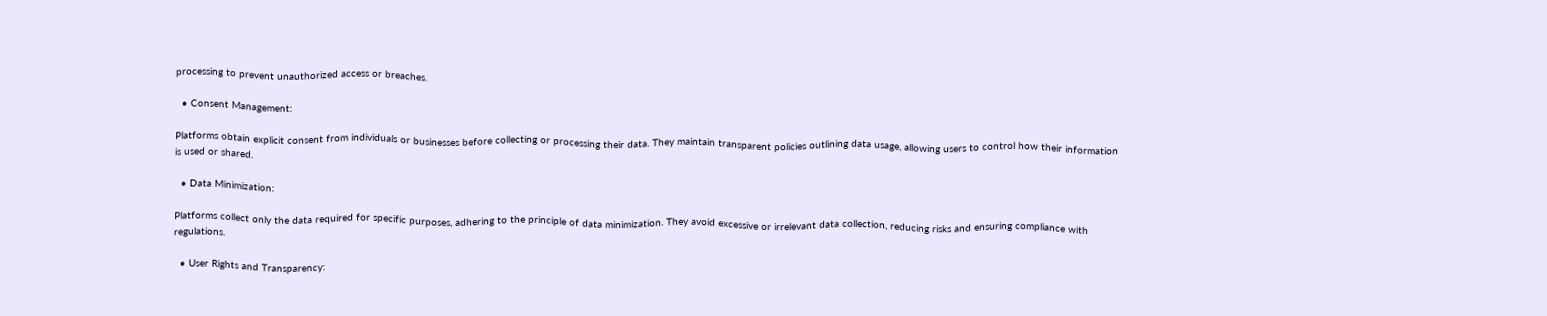processing to prevent unauthorized access or breaches.

  • Consent Management:

Platforms obtain explicit consent from individuals or businesses before collecting or processing their data. They maintain transparent policies outlining data usage, allowing users to control how their information is used or shared.

  • Data Minimization:

Platforms collect only the data required for specific purposes, adhering to the principle of data minimization. They avoid excessive or irrelevant data collection, reducing risks and ensuring compliance with regulations.

  • User Rights and Transparency: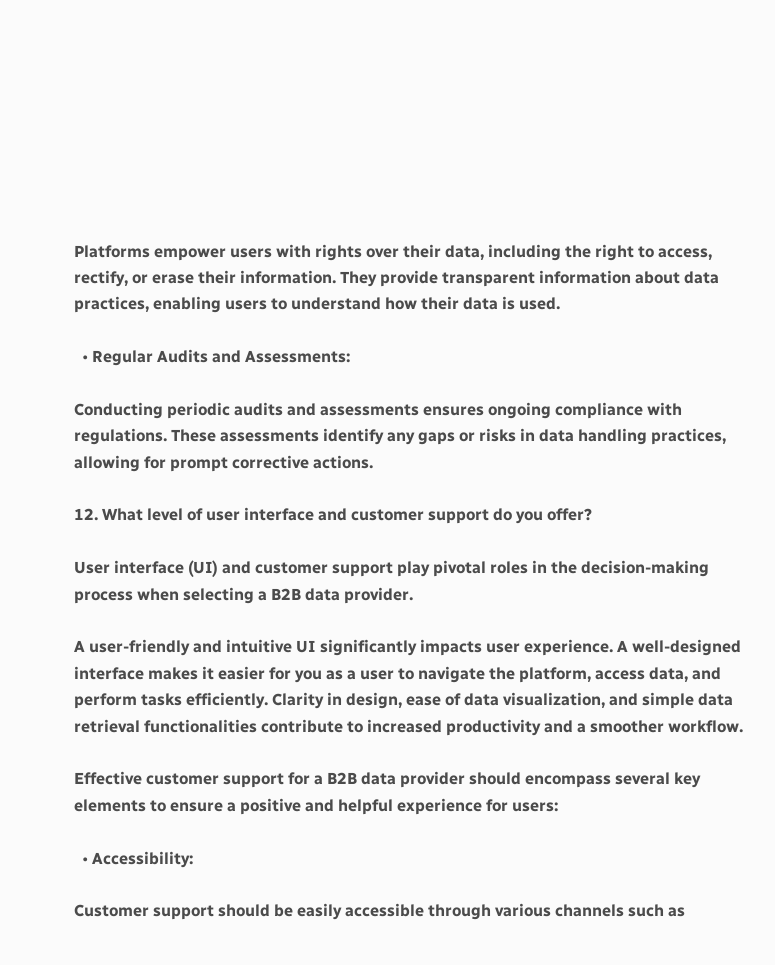Platforms empower users with rights over their data, including the right to access, rectify, or erase their information. They provide transparent information about data practices, enabling users to understand how their data is used.

  • Regular Audits and Assessments:

Conducting periodic audits and assessments ensures ongoing compliance with regulations. These assessments identify any gaps or risks in data handling practices, allowing for prompt corrective actions.

12. What level of user interface and customer support do you offer?

User interface (UI) and customer support play pivotal roles in the decision-making process when selecting a B2B data provider.

A user-friendly and intuitive UI significantly impacts user experience. A well-designed interface makes it easier for you as a user to navigate the platform, access data, and perform tasks efficiently. Clarity in design, ease of data visualization, and simple data retrieval functionalities contribute to increased productivity and a smoother workflow.

Effective customer support for a B2B data provider should encompass several key elements to ensure a positive and helpful experience for users:

  • Accessibility:

Customer support should be easily accessible through various channels such as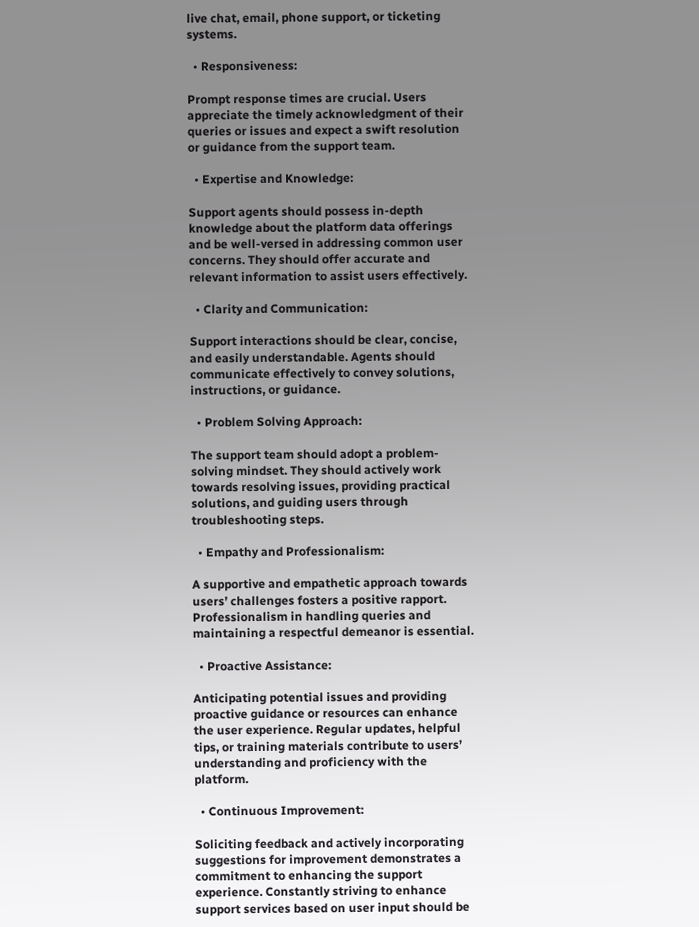live chat, email, phone support, or ticketing systems.

  • Responsiveness:

Prompt response times are crucial. Users appreciate the timely acknowledgment of their queries or issues and expect a swift resolution or guidance from the support team.

  • Expertise and Knowledge:

Support agents should possess in-depth knowledge about the platform data offerings and be well-versed in addressing common user concerns. They should offer accurate and relevant information to assist users effectively.

  • Clarity and Communication:

Support interactions should be clear, concise, and easily understandable. Agents should communicate effectively to convey solutions, instructions, or guidance.

  • Problem Solving Approach:

The support team should adopt a problem-solving mindset. They should actively work towards resolving issues, providing practical solutions, and guiding users through troubleshooting steps.

  • Empathy and Professionalism:

A supportive and empathetic approach towards users’ challenges fosters a positive rapport. Professionalism in handling queries and maintaining a respectful demeanor is essential.

  • Proactive Assistance:

Anticipating potential issues and providing proactive guidance or resources can enhance the user experience. Regular updates, helpful tips, or training materials contribute to users’ understanding and proficiency with the platform.

  • Continuous Improvement:

Soliciting feedback and actively incorporating suggestions for improvement demonstrates a commitment to enhancing the support experience. Constantly striving to enhance support services based on user input should be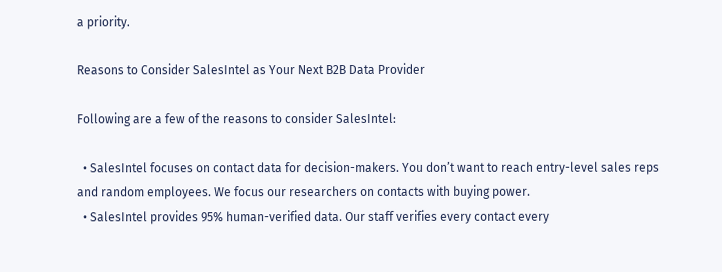a priority.

Reasons to Consider SalesIntel as Your Next B2B Data Provider

Following are a few of the reasons to consider SalesIntel:

  • SalesIntel focuses on contact data for decision-makers. You don’t want to reach entry-level sales reps and random employees. We focus our researchers on contacts with buying power.
  • SalesIntel provides 95% human-verified data. Our staff verifies every contact every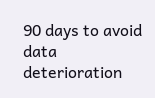90 days to avoid data deterioration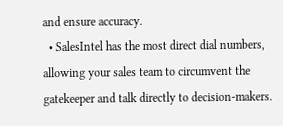and ensure accuracy.
  • SalesIntel has the most direct dial numbers, allowing your sales team to circumvent the gatekeeper and talk directly to decision-makers.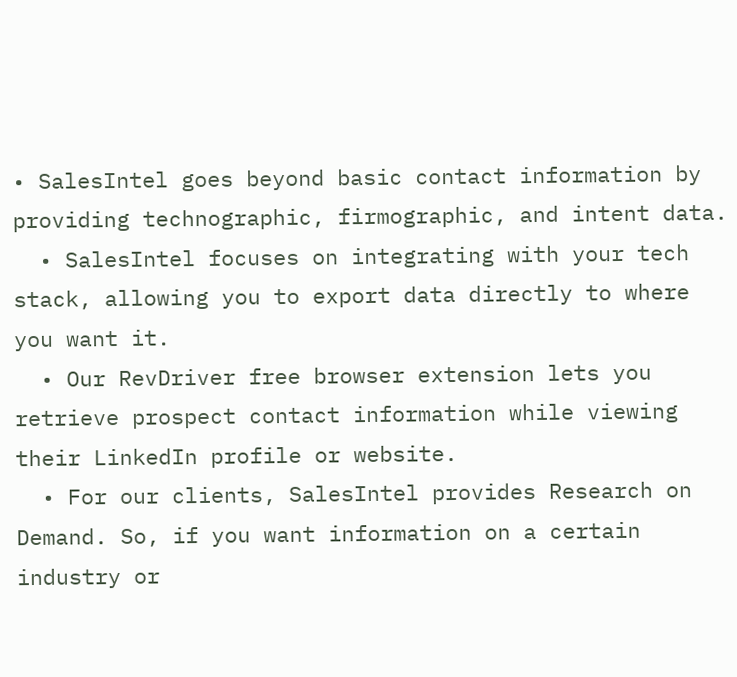• SalesIntel goes beyond basic contact information by providing technographic, firmographic, and intent data.
  • SalesIntel focuses on integrating with your tech stack, allowing you to export data directly to where you want it.
  • Our RevDriver free browser extension lets you retrieve prospect contact information while viewing their LinkedIn profile or website.
  • For our clients, SalesIntel provides Research on Demand. So, if you want information on a certain industry or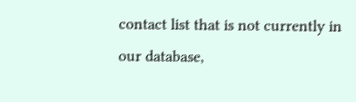contact list that is not currently in our database,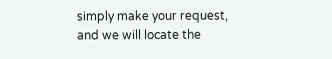simply make your request, and we will locate the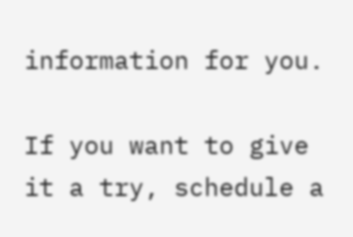information for you.

If you want to give it a try, schedule a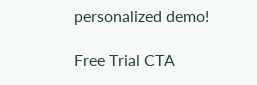personalized demo!

Free Trial CTA